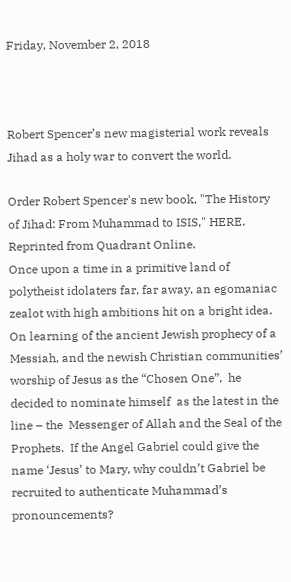Friday, November 2, 2018



Robert Spencer’s new magisterial work reveals Jihad as a holy war to convert the world.

Order Robert Spencer's new book, "The History of Jihad: From Muhammad to ISIS," HERE.
Reprinted from Quadrant Online.
Once upon a time in a primitive land of polytheist idolaters far, far away, an egomaniac zealot with high ambitions hit on a bright idea.  On learning of the ancient Jewish prophecy of a Messiah, and the newish Christian communities’ worship of Jesus as the “Chosen One”,  he decided to nominate himself  as the latest in the line – the  Messenger of Allah and the Seal of the Prophets.  If the Angel Gabriel could give the name ‘Jesus’ to Mary, why couldn’t Gabriel be recruited to authenticate Muhammad’s pronouncements?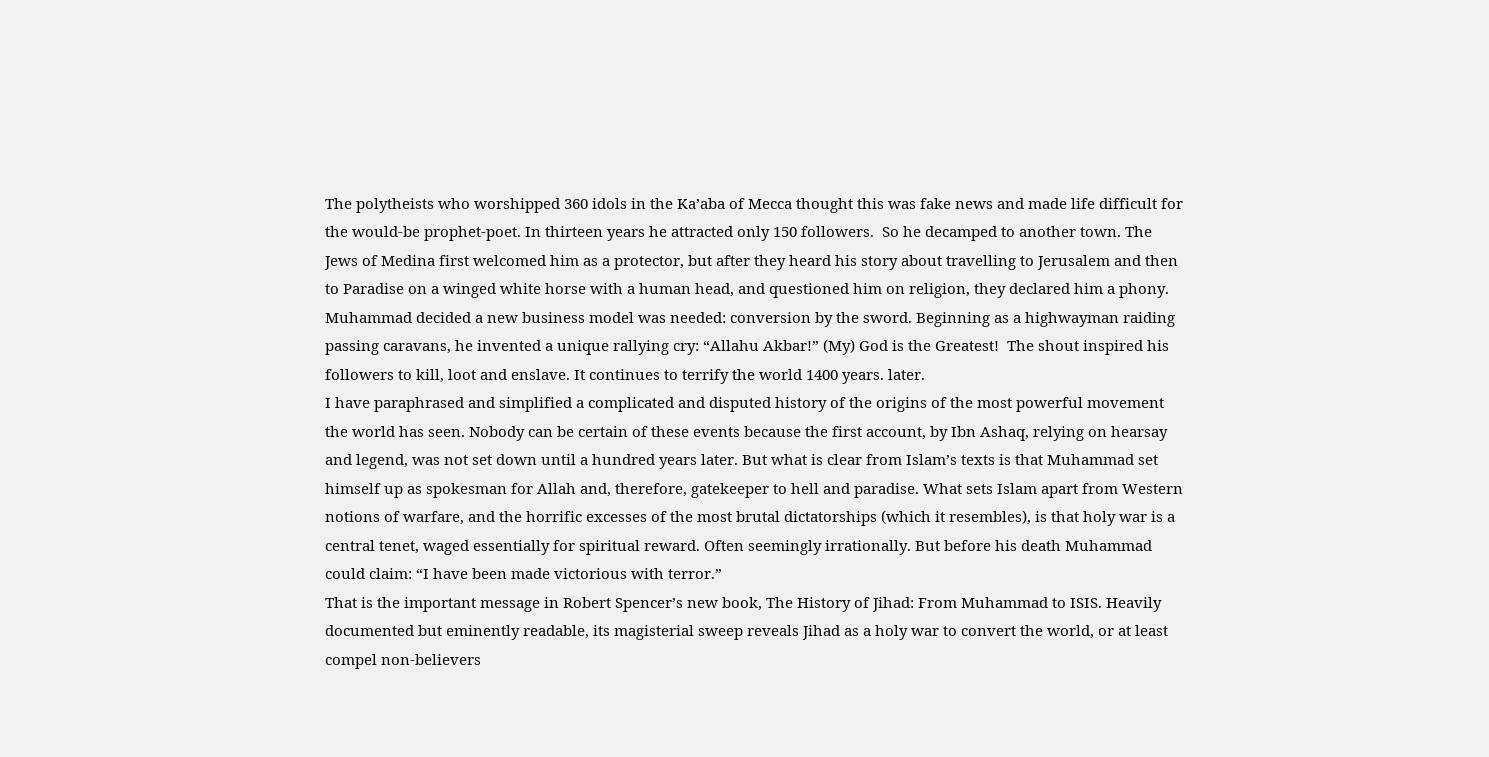The polytheists who worshipped 360 idols in the Ka’aba of Mecca thought this was fake news and made life difficult for the would-be prophet-poet. In thirteen years he attracted only 150 followers.  So he decamped to another town. The Jews of Medina first welcomed him as a protector, but after they heard his story about travelling to Jerusalem and then to Paradise on a winged white horse with a human head, and questioned him on religion, they declared him a phony. Muhammad decided a new business model was needed: conversion by the sword. Beginning as a highwayman raiding passing caravans, he invented a unique rallying cry: “Allahu Akbar!” (My) God is the Greatest!  The shout inspired his followers to kill, loot and enslave. It continues to terrify the world 1400 years. later.
I have paraphrased and simplified a complicated and disputed history of the origins of the most powerful movement the world has seen. Nobody can be certain of these events because the first account, by Ibn Ashaq, relying on hearsay and legend, was not set down until a hundred years later. But what is clear from Islam’s texts is that Muhammad set himself up as spokesman for Allah and, therefore, gatekeeper to hell and paradise. What sets Islam apart from Western notions of warfare, and the horrific excesses of the most brutal dictatorships (which it resembles), is that holy war is a central tenet, waged essentially for spiritual reward. Often seemingly irrationally. But before his death Muhammad could claim: “I have been made victorious with terror.”
That is the important message in Robert Spencer’s new book, The History of Jihad: From Muhammad to ISIS. Heavily documented but eminently readable, its magisterial sweep reveals Jihad as a holy war to convert the world, or at least compel non-believers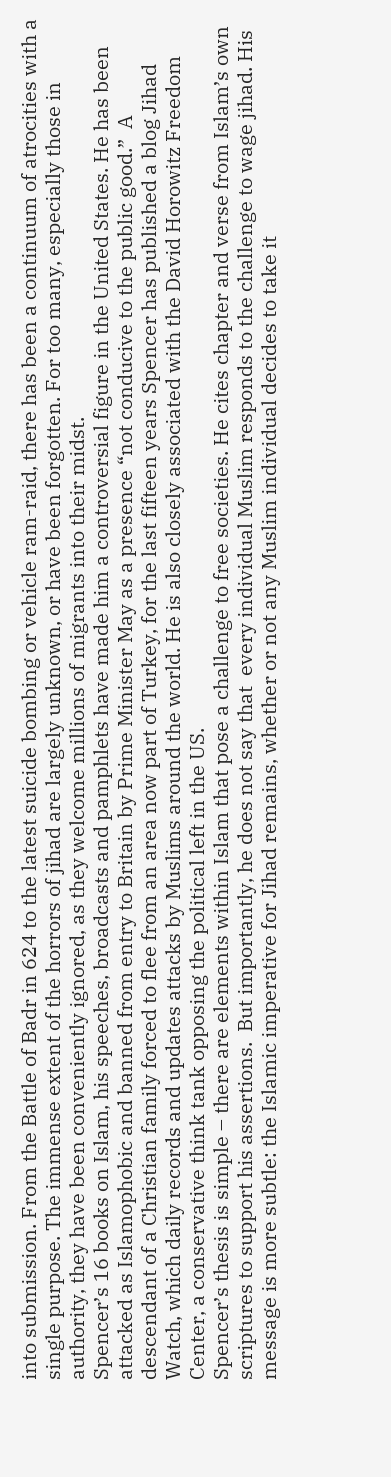into submission. From the Battle of Badr in 624 to the latest suicide bombing or vehicle ram-raid, there has been a continuum of atrocities with a single purpose. The immense extent of the horrors of jihad are largely unknown, or have been forgotten. For too many, especially those in authority, they have been conveniently ignored, as they welcome millions of migrants into their midst.
Spencer’s 16 books on Islam, his speeches, broadcasts and pamphlets have made him a controversial figure in the United States. He has been attacked as Islamophobic and banned from entry to Britain by Prime Minister May as a presence “not conducive to the public good.”  A descendant of a Christian family forced to flee from an area now part of Turkey, for the last fifteen years Spencer has published a blog Jihad Watch, which daily records and updates attacks by Muslims around the world. He is also closely associated with the David Horowitz Freedom Center, a conservative think tank opposing the political left in the US.
Spencer’s thesis is simple – there are elements within Islam that pose a challenge to free societies. He cites chapter and verse from Islam’s own scriptures to support his assertions.  But importantly, he does not say that  every individual Muslim responds to the challenge to wage jihad. His message is more subtle: the Islamic imperative for Jihad remains, whether or not any Muslim individual decides to take it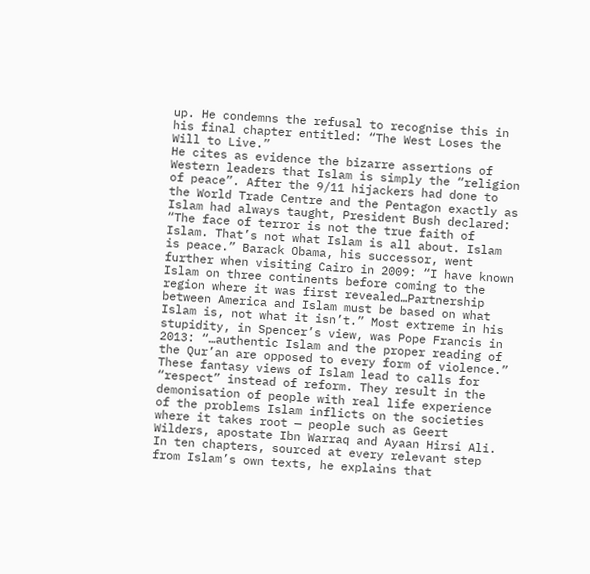up. He condemns the refusal to recognise this in his final chapter entitled: “The West Loses the Will to Live.”
He cites as evidence the bizarre assertions of Western leaders that Islam is simply the “religion of peace”. After the 9/11 hijackers had done to the World Trade Centre and the Pentagon exactly as Islam had always taught, President Bush declared: “The face of terror is not the true faith of Islam. That’s not what Islam is all about. Islam is peace.” Barack Obama, his successor, went further when visiting Cairo in 2009: “I have known Islam on three continents before coming to the region where it was first revealed…Partnership between America and Islam must be based on what Islam is, not what it isn’t.” Most extreme in his stupidity, in Spencer’s view, was Pope Francis in 2013: “…authentic Islam and the proper reading of the Qur’an are opposed to every form of violence.” These fantasy views of Islam lead to calls for “respect” instead of reform. They result in the demonisation of people with real life experience of the problems Islam inflicts on the societies where it takes root — people such as Geert Wilders, apostate Ibn Warraq and Ayaan Hirsi Ali.
In ten chapters, sourced at every relevant step from Islam’s own texts, he explains that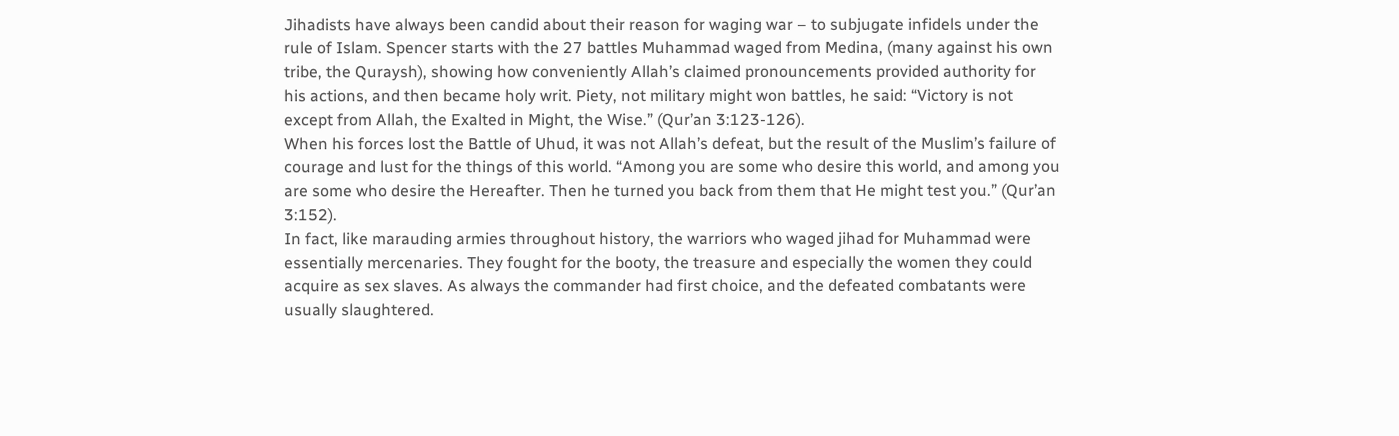Jihadists have always been candid about their reason for waging war – to subjugate infidels under the rule of Islam. Spencer starts with the 27 battles Muhammad waged from Medina, (many against his own tribe, the Quraysh), showing how conveniently Allah’s claimed pronouncements provided authority for his actions, and then became holy writ. Piety, not military might won battles, he said: “Victory is not except from Allah, the Exalted in Might, the Wise.” (Qur’an 3:123-126).
When his forces lost the Battle of Uhud, it was not Allah’s defeat, but the result of the Muslim’s failure of courage and lust for the things of this world. “Among you are some who desire this world, and among you are some who desire the Hereafter. Then he turned you back from them that He might test you.” (Qur’an 3:152).
In fact, like marauding armies throughout history, the warriors who waged jihad for Muhammad were essentially mercenaries. They fought for the booty, the treasure and especially the women they could acquire as sex slaves. As always the commander had first choice, and the defeated combatants were usually slaughtered.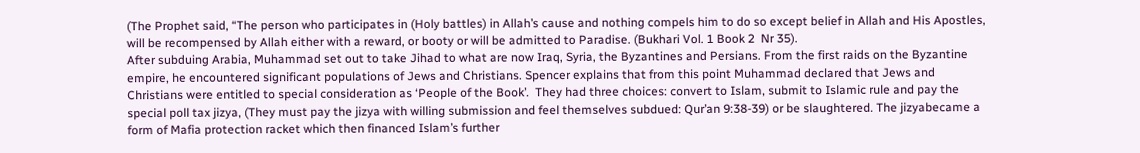(The Prophet said, “The person who participates in (Holy battles) in Allah’s cause and nothing compels him to do so except belief in Allah and His Apostles, will be recompensed by Allah either with a reward, or booty or will be admitted to Paradise. (Bukhari Vol. 1 Book 2  Nr 35).
After subduing Arabia, Muhammad set out to take Jihad to what are now Iraq, Syria, the Byzantines and Persians. From the first raids on the Byzantine empire, he encountered significant populations of Jews and Christians. Spencer explains that from this point Muhammad declared that Jews and Christians were entitled to special consideration as ‘People of the Book’.  They had three choices: convert to Islam, submit to Islamic rule and pay the special poll tax jizya, (They must pay the jizya with willing submission and feel themselves subdued: Qur’an 9:38-39) or be slaughtered. The jizyabecame a form of Mafia protection racket which then financed Islam’s further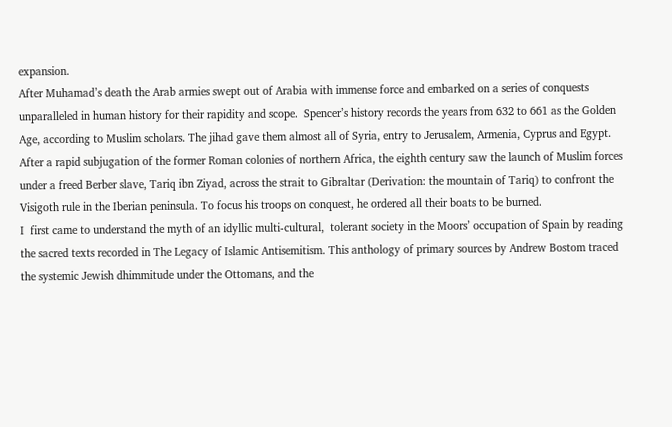expansion.
After Muhamad’s death the Arab armies swept out of Arabia with immense force and embarked on a series of conquests unparalleled in human history for their rapidity and scope.  Spencer’s history records the years from 632 to 661 as the Golden Age, according to Muslim scholars. The jihad gave them almost all of Syria, entry to Jerusalem, Armenia, Cyprus and Egypt.
After a rapid subjugation of the former Roman colonies of northern Africa, the eighth century saw the launch of Muslim forces under a freed Berber slave, Tariq ibn Ziyad, across the strait to Gibraltar (Derivation: the mountain of Tariq) to confront the Visigoth rule in the Iberian peninsula. To focus his troops on conquest, he ordered all their boats to be burned.
I  first came to understand the myth of an idyllic multi-cultural,  tolerant society in the Moors’ occupation of Spain by reading the sacred texts recorded in The Legacy of Islamic Antisemitism. This anthology of primary sources by Andrew Bostom traced the systemic Jewish dhimmitude under the Ottomans, and the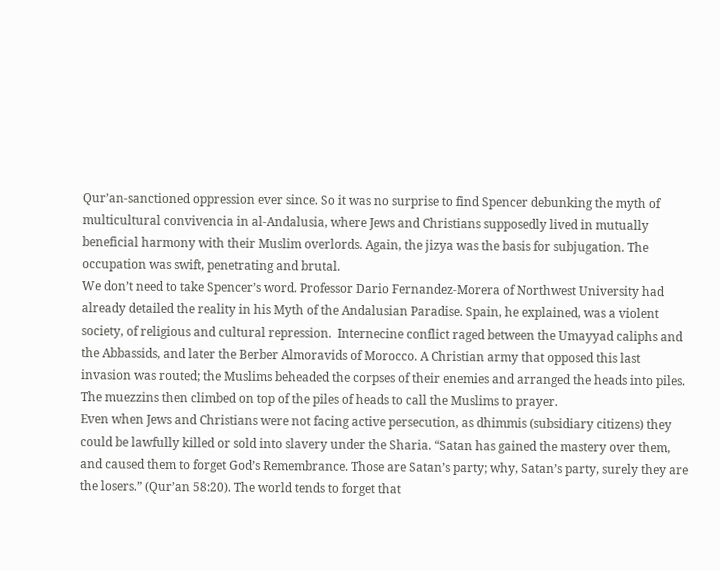Qur’an-sanctioned oppression ever since. So it was no surprise to find Spencer debunking the myth of  multicultural convivencia in al-Andalusia, where Jews and Christians supposedly lived in mutually beneficial harmony with their Muslim overlords. Again, the jizya was the basis for subjugation. The occupation was swift, penetrating and brutal.
We don’t need to take Spencer’s word. Professor Dario Fernandez-Morera of Northwest University had already detailed the reality in his Myth of the Andalusian Paradise. Spain, he explained, was a violent society, of religious and cultural repression.  Internecine conflict raged between the Umayyad caliphs and the Abbassids, and later the Berber Almoravids of Morocco. A Christian army that opposed this last invasion was routed; the Muslims beheaded the corpses of their enemies and arranged the heads into piles. The muezzins then climbed on top of the piles of heads to call the Muslims to prayer.
Even when Jews and Christians were not facing active persecution, as dhimmis (subsidiary citizens) they could be lawfully killed or sold into slavery under the Sharia. “Satan has gained the mastery over them, and caused them to forget God’s Remembrance. Those are Satan’s party; why, Satan’s party, surely they are the losers.” (Qur’an 58:20). The world tends to forget that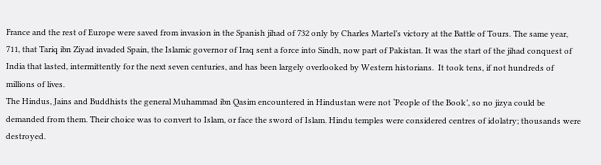France and the rest of Europe were saved from invasion in the Spanish jihad of 732 only by Charles Martel’s victory at the Battle of Tours. The same year, 711, that Tariq ibn Ziyad invaded Spain, the Islamic governor of Iraq sent a force into Sindh, now part of Pakistan. It was the start of the jihad conquest of India that lasted, intermittently for the next seven centuries, and has been largely overlooked by Western historians.  It took tens, if not hundreds of millions of lives.
The Hindus, Jains and Buddhists the general Muhammad ibn Qasim encountered in Hindustan were not ‘People of the Book’, so no jizya could be demanded from them. Their choice was to convert to Islam, or face the sword of Islam. Hindu temples were considered centres of idolatry; thousands were destroyed.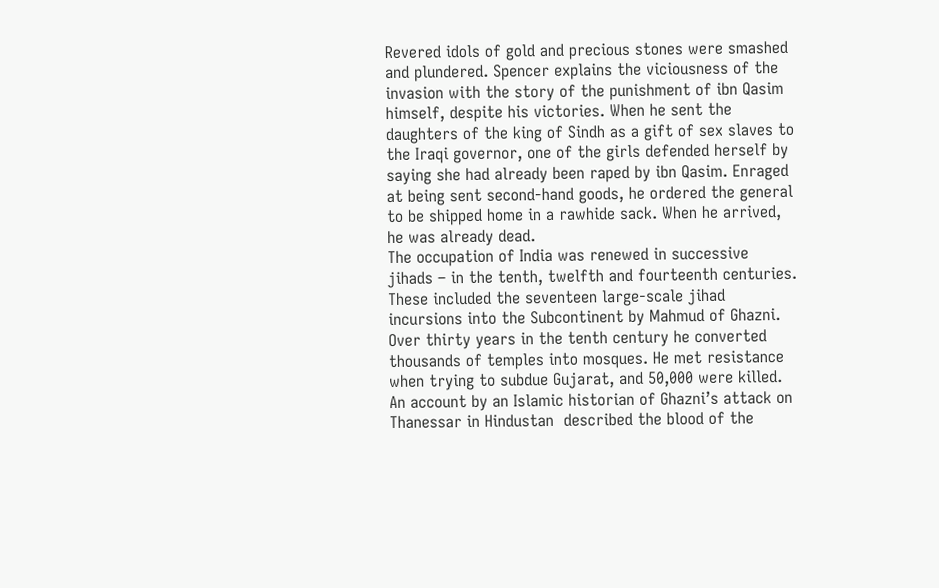Revered idols of gold and precious stones were smashed and plundered. Spencer explains the viciousness of the invasion with the story of the punishment of ibn Qasim himself, despite his victories. When he sent the daughters of the king of Sindh as a gift of sex slaves to the Iraqi governor, one of the girls defended herself by saying she had already been raped by ibn Qasim. Enraged at being sent second-hand goods, he ordered the general to be shipped home in a rawhide sack. When he arrived, he was already dead.
The occupation of India was renewed in successive jihads – in the tenth, twelfth and fourteenth centuries. These included the seventeen large-scale jihad incursions into the Subcontinent by Mahmud of Ghazni. Over thirty years in the tenth century he converted thousands of temples into mosques. He met resistance when trying to subdue Gujarat, and 50,000 were killed. An account by an Islamic historian of Ghazni’s attack on Thanessar in Hindustan  described the blood of the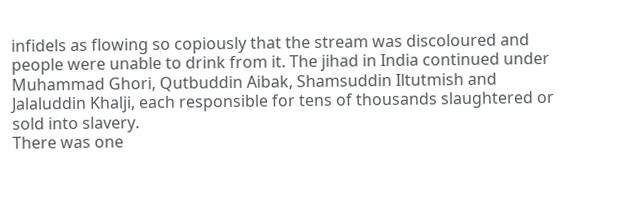infidels as flowing so copiously that the stream was discoloured and people were unable to drink from it. The jihad in India continued under Muhammad Ghori, Qutbuddin Aibak, Shamsuddin Iltutmish and Jalaluddin Khalji, each responsible for tens of thousands slaughtered or sold into slavery.
There was one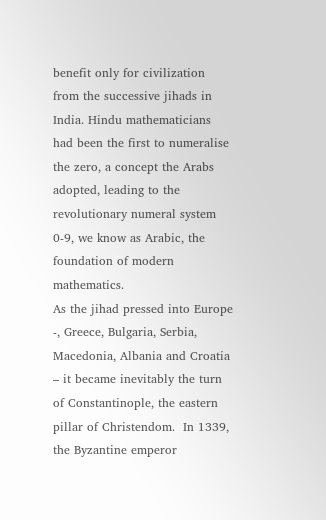benefit only for civilization from the successive jihads in India. Hindu mathematicians had been the first to numeralise the zero, a concept the Arabs adopted, leading to the revolutionary numeral system 0-9, we know as Arabic, the foundation of modern mathematics.
As the jihad pressed into Europe -, Greece, Bulgaria, Serbia, Macedonia, Albania and Croatia – it became inevitably the turn of Constantinople, the eastern pillar of Christendom.  In 1339, the Byzantine emperor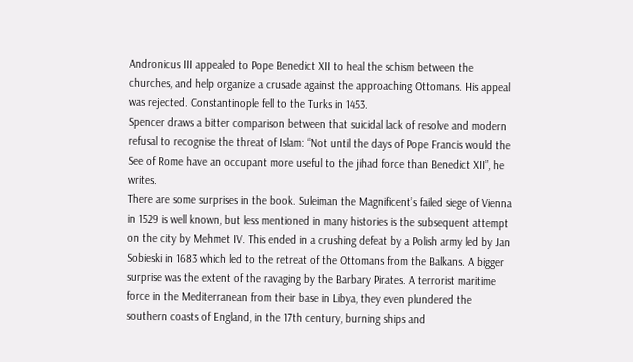Andronicus III appealed to Pope Benedict XII to heal the schism between the churches, and help organize a crusade against the approaching Ottomans. His appeal was rejected. Constantinople fell to the Turks in 1453.
Spencer draws a bitter comparison between that suicidal lack of resolve and modern refusal to recognise the threat of Islam: “Not until the days of Pope Francis would the See of Rome have an occupant more useful to the jihad force than Benedict XII”, he writes.
There are some surprises in the book. Suleiman the Magnificent’s failed siege of Vienna in 1529 is well known, but less mentioned in many histories is the subsequent attempt on the city by Mehmet IV. This ended in a crushing defeat by a Polish army led by Jan Sobieski in 1683 which led to the retreat of the Ottomans from the Balkans. A bigger surprise was the extent of the ravaging by the Barbary Pirates. A terrorist maritime force in the Mediterranean from their base in Libya, they even plundered the southern coasts of England, in the 17th century, burning ships and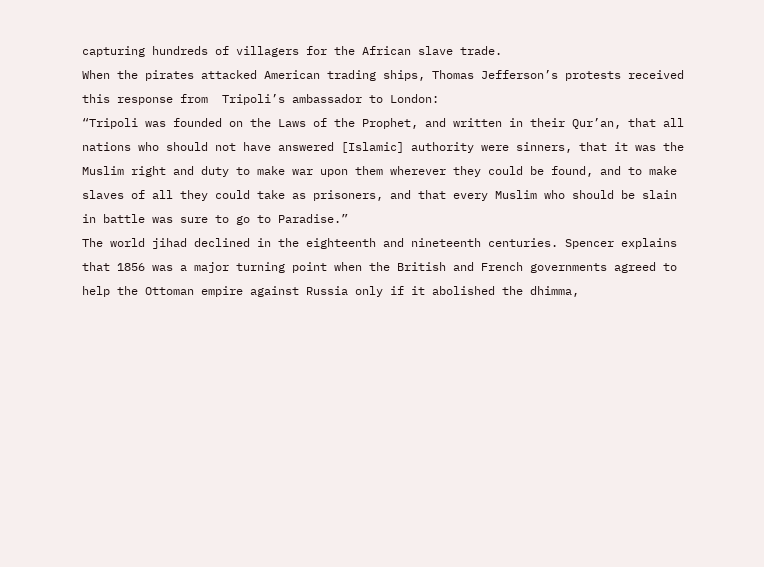capturing hundreds of villagers for the African slave trade.
When the pirates attacked American trading ships, Thomas Jefferson’s protests received this response from  Tripoli’s ambassador to London:
“Tripoli was founded on the Laws of the Prophet, and written in their Qur’an, that all nations who should not have answered [Islamic] authority were sinners, that it was the Muslim right and duty to make war upon them wherever they could be found, and to make slaves of all they could take as prisoners, and that every Muslim who should be slain in battle was sure to go to Paradise.”
The world jihad declined in the eighteenth and nineteenth centuries. Spencer explains that 1856 was a major turning point when the British and French governments agreed to help the Ottoman empire against Russia only if it abolished the dhimma,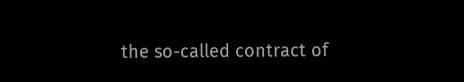the so-called contract of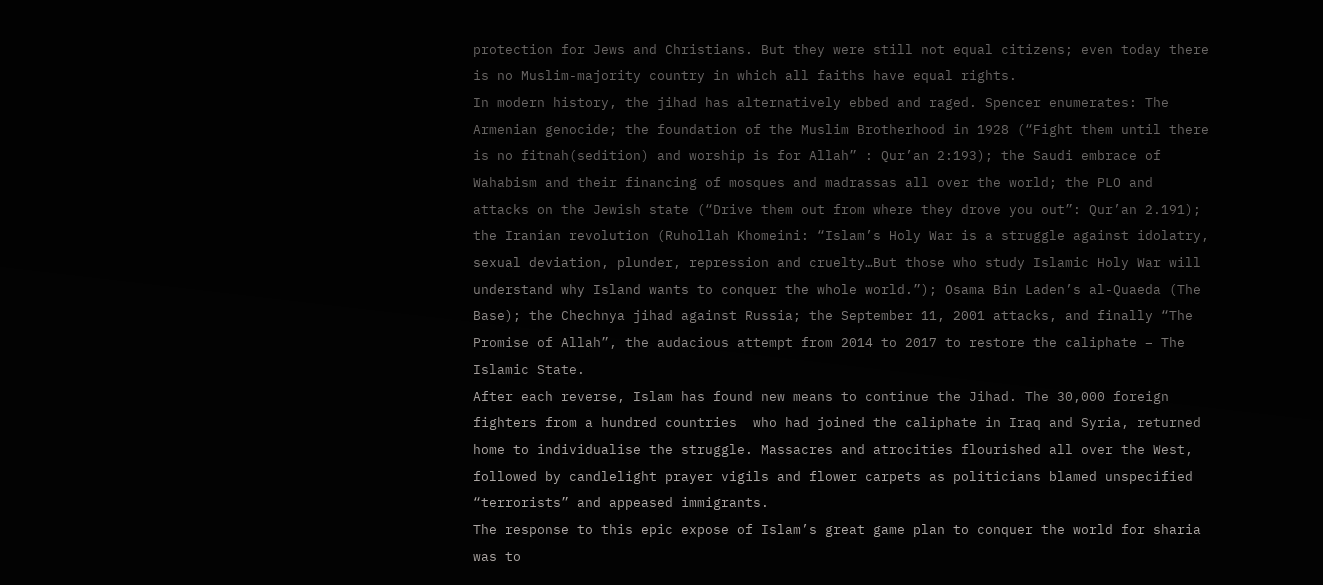protection for Jews and Christians. But they were still not equal citizens; even today there is no Muslim-majority country in which all faiths have equal rights.
In modern history, the jihad has alternatively ebbed and raged. Spencer enumerates: The Armenian genocide; the foundation of the Muslim Brotherhood in 1928 (“Fight them until there is no fitnah(sedition) and worship is for Allah” : Qur’an 2:193); the Saudi embrace of Wahabism and their financing of mosques and madrassas all over the world; the PLO and attacks on the Jewish state (“Drive them out from where they drove you out”: Qur’an 2.191); the Iranian revolution (Ruhollah Khomeini: “Islam’s Holy War is a struggle against idolatry, sexual deviation, plunder, repression and cruelty…But those who study Islamic Holy War will understand why Island wants to conquer the whole world.”); Osama Bin Laden’s al-Quaeda (The Base); the Chechnya jihad against Russia; the September 11, 2001 attacks, and finally “The Promise of Allah”, the audacious attempt from 2014 to 2017 to restore the caliphate – The Islamic State.
After each reverse, Islam has found new means to continue the Jihad. The 30,000 foreign fighters from a hundred countries  who had joined the caliphate in Iraq and Syria, returned home to individualise the struggle. Massacres and atrocities flourished all over the West, followed by candlelight prayer vigils and flower carpets as politicians blamed unspecified “terrorists” and appeased immigrants.
The response to this epic expose of Islam’s great game plan to conquer the world for sharia was to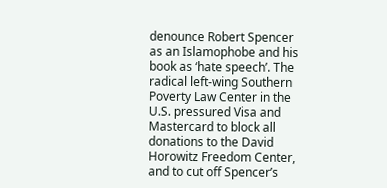denounce Robert Spencer as an Islamophobe and his book as ‘hate speech’. The radical left-wing Southern Poverty Law Center in the U.S. pressured Visa and Mastercard to block all donations to the David Horowitz Freedom Center, and to cut off Spencer’s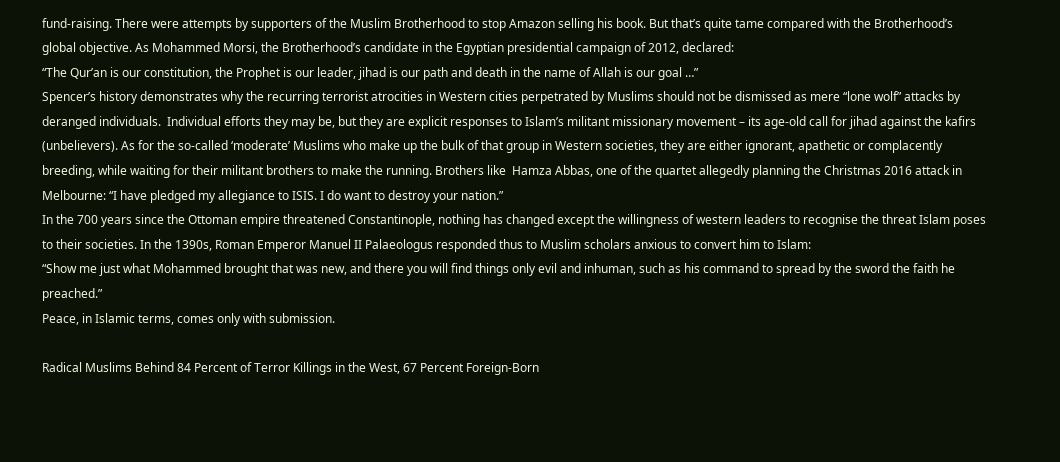fund-raising. There were attempts by supporters of the Muslim Brotherhood to stop Amazon selling his book. But that’s quite tame compared with the Brotherhood’s global objective. As Mohammed Morsi, the Brotherhood’s candidate in the Egyptian presidential campaign of 2012, declared:
“The Qur’an is our constitution, the Prophet is our leader, jihad is our path and death in the name of Allah is our goal …”
Spencer’s history demonstrates why the recurring terrorist atrocities in Western cities perpetrated by Muslims should not be dismissed as mere “lone wolf” attacks by deranged individuals.  Individual efforts they may be, but they are explicit responses to Islam’s militant missionary movement – its age-old call for jihad against the kafirs (unbelievers). As for the so-called ‘moderate’ Muslims who make up the bulk of that group in Western societies, they are either ignorant, apathetic or complacently breeding, while waiting for their militant brothers to make the running. Brothers like  Hamza Abbas, one of the quartet allegedly planning the Christmas 2016 attack in Melbourne: “I have pledged my allegiance to ISIS. I do want to destroy your nation.”
In the 700 years since the Ottoman empire threatened Constantinople, nothing has changed except the willingness of western leaders to recognise the threat Islam poses to their societies. In the 1390s, Roman Emperor Manuel II Palaeologus responded thus to Muslim scholars anxious to convert him to Islam:
“Show me just what Mohammed brought that was new, and there you will find things only evil and inhuman, such as his command to spread by the sword the faith he preached.”
Peace, in Islamic terms, comes only with submission.

Radical Muslims Behind 84 Percent of Terror Killings in the West, 67 Percent Foreign-Born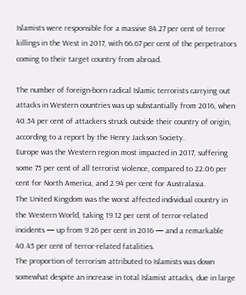Islamists were responsible for a massive 84.27 per cent of terror killings in the West in 2017, with 66.67 per cent of the perpetrators coming to their target country from abroad.

The number of foreign-born radical Islamic terrorists carrying out attacks in Western countries was up substantially from 2016, when 40.54 per cent of attackers struck outside their country of origin, according to a report by the Henry Jackson Society.
Europe was the Western region most impacted in 2017, suffering some 75 per cent of all terrorist violence, compared to 22.06 per cent for North America, and 2.94 per cent for Australasia.
The United Kingdom was the worst affected individual country in the Western World, taking 19.12 per cent of terror-related incidents — up from 9.26 per cent in 2016 — and a remarkable 40.45 per cent of terror-related fatalities.
The proportion of terrorism attributed to Islamists was down somewhat despite an increase in total Islamist attacks, due in large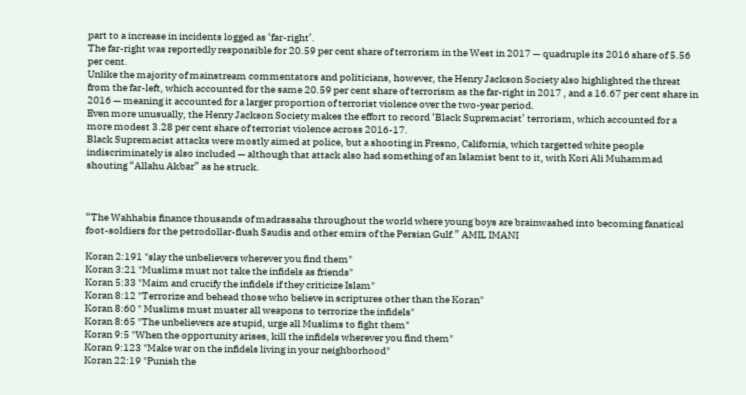part to a increase in incidents logged as ‘far-right’.
The far-right was reportedly responsible for 20.59 per cent share of terrorism in the West in 2017 — quadruple its 2016 share of 5.56 per cent.
Unlike the majority of mainstream commentators and politicians, however, the Henry Jackson Society also highlighted the threat from the far-left, which accounted for the same 20.59 per cent share of terrorism as the far-right in 2017 , and a 16.67 per cent share in 2016 — meaning it accounted for a larger proportion of terrorist violence over the two-year period.
Even more unusually, the Henry Jackson Society makes the effort to record ‘Black Supremacist’ terrorism, which accounted for a more modest 3.28 per cent share of terrorist violence across 2016-17.
Black Supremacist attacks were mostly aimed at police, but a shooting in Fresno, California, which targetted white people indiscriminately is also included — although that attack also had something of an Islamist bent to it, with Kori Ali Muhammad shouting “Allahu Akbar” as he struck.



“The Wahhabis finance thousands of madrassahs throughout the world where young boys are brainwashed into becoming fanatical foot-soldiers for the petrodollar-flush Saudis and other emirs of the Persian Gulf.” AMIL IMANI

Koran 2:191 "slay the unbelievers wherever you find them"
Koran 3:21 "Muslims must not take the infidels as friends"
Koran 5:33 "Maim and crucify the infidels if they criticize Islam"
Koran 8:12 "Terrorize and behead those who believe in scriptures other than the Koran"
Koran 8:60 " Muslims must muster all weapons to terrorize the infidels"
Koran 8:65 "The unbelievers are stupid, urge all Muslims to fight them"
Koran 9:5 "When the opportunity arises, kill the infidels wherever you find them"
Koran 9:123 "Make war on the infidels living in your neighborhood"
Koran 22:19 "Punish the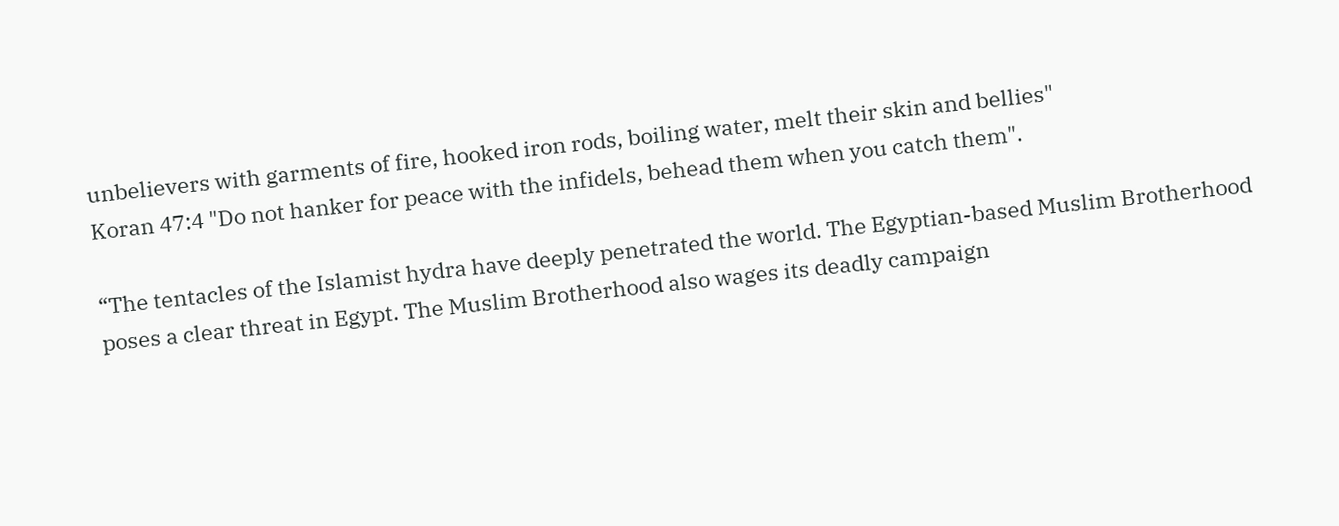unbelievers with garments of fire, hooked iron rods, boiling water, melt their skin and bellies"
Koran 47:4 "Do not hanker for peace with the infidels, behead them when you catch them".

“The tentacles of the Islamist hydra have deeply penetrated the world. The Egyptian-based Muslim Brotherhood poses a clear threat in Egypt. The Muslim Brotherhood also wages its deadly campaign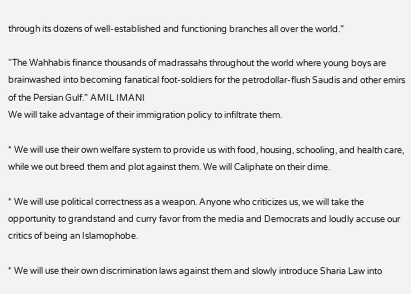through its dozens of well-established and functioning branches all over the world.”

“The Wahhabis finance thousands of madrassahs throughout the world where young boys are brainwashed into becoming fanatical foot-soldiers for the petrodollar-flush Saudis and other emirs of the Persian Gulf.” AMIL IMANI
We will take advantage of their immigration policy to infiltrate them.

* We will use their own welfare system to provide us with food, housing, schooling, and health care, while we out breed them and plot against them. We will Caliphate on their dime.

* We will use political correctness as a weapon. Anyone who criticizes us, we will take the opportunity to grandstand and curry favor from the media and Democrats and loudly accuse our critics of being an Islamophobe.

* We will use their own discrimination laws against them and slowly introduce Sharia Law into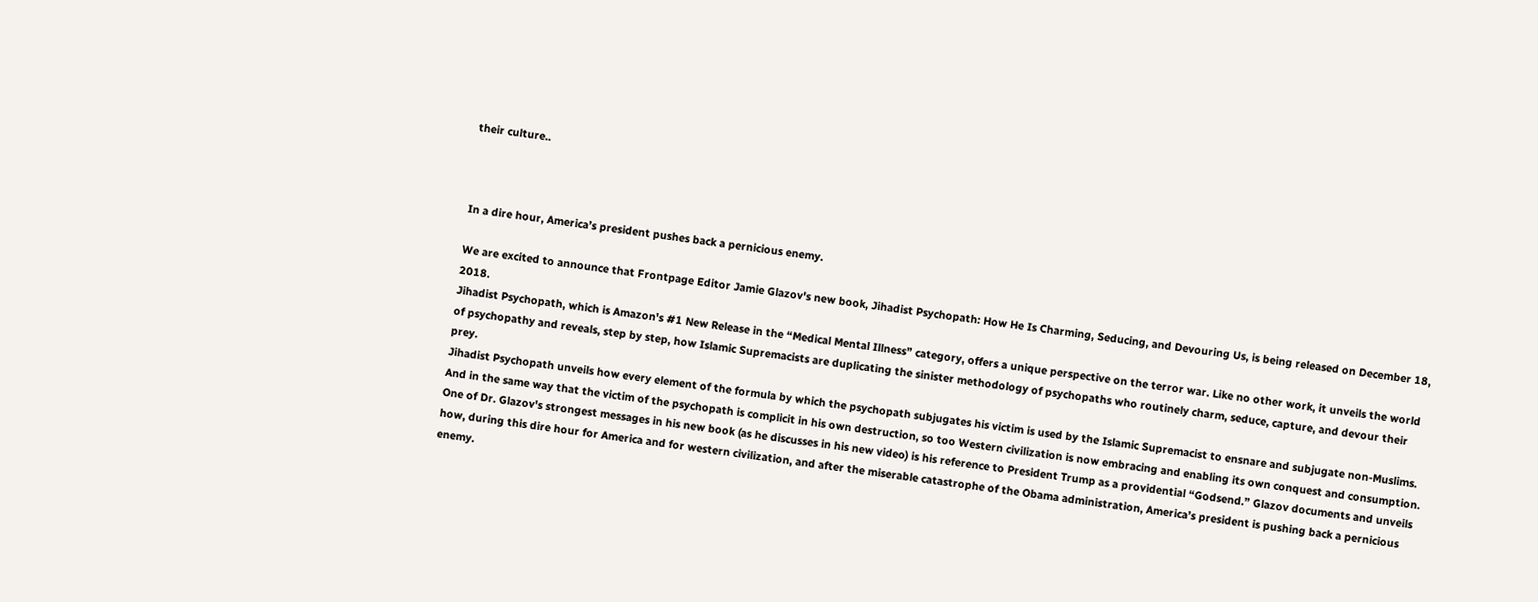their culture..



In a dire hour, America’s president pushes back a pernicious enemy.

We are excited to announce that Frontpage Editor Jamie Glazov's new book, Jihadist Psychopath: How He Is Charming, Seducing, and Devouring Us, is being released on December 18, 2018.
Jihadist Psychopath, which is Amazon's #1 New Release in the “Medical Mental Illness” category, offers a unique perspective on the terror war. Like no other work, it unveils the world of psychopathy and reveals, step by step, how Islamic Supremacists are duplicating the sinister methodology of psychopaths who routinely charm, seduce, capture, and devour their prey.
Jihadist Psychopath unveils how every element of the formula by which the psychopath subjugates his victim is used by the Islamic Supremacist to ensnare and subjugate non-Muslims. And in the same way that the victim of the psychopath is complicit in his own destruction, so too Western civilization is now embracing and enabling its own conquest and consumption.
One of Dr. Glazov's strongest messages in his new book (as he discusses in his new video) is his reference to President Trump as a providential “Godsend.” Glazov documents and unveils how, during this dire hour for America and for western civilization, and after the miserable catastrophe of the Obama administration, America’s president is pushing back a pernicious enemy.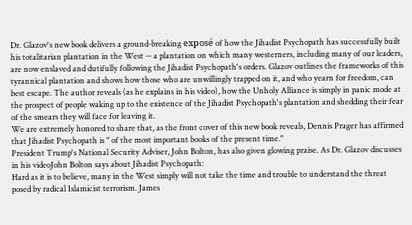Dr. Glazov's new book delivers a ground-breaking exposé of how the Jihadist Psychopath has successfully built his totalitarian plantation in the West -- a plantation on which many westerners, including many of our leaders, are now enslaved and dutifully following the Jihadist Psychopath's orders. Glazov outlines the frameworks of this tyrannical plantation and shows how those who are unwillingly trapped on it, and who yearn for freedom, can best escape. The author reveals (as he explains in his video), how the Unholy Alliance is simply in panic mode at the prospect of people waking up to the existence of the Jihadist Psychopath's plantation and shedding their fear of the smears they will face for leaving it.
We are extremely honored to share that, as the front cover of this new book reveals, Dennis Prager has affirmed that Jihadist Psychopath is " of the most important books of the present time."
President Trump's National Security Adviser, John Bolton, has also given glowing praise. As Dr. Glazov discusses in his videoJohn Bolton says about Jihadist Psychopath:
Hard as it is to believe, many in the West simply will not take the time and trouble to understand the threat posed by radical Islamicist terrorism. James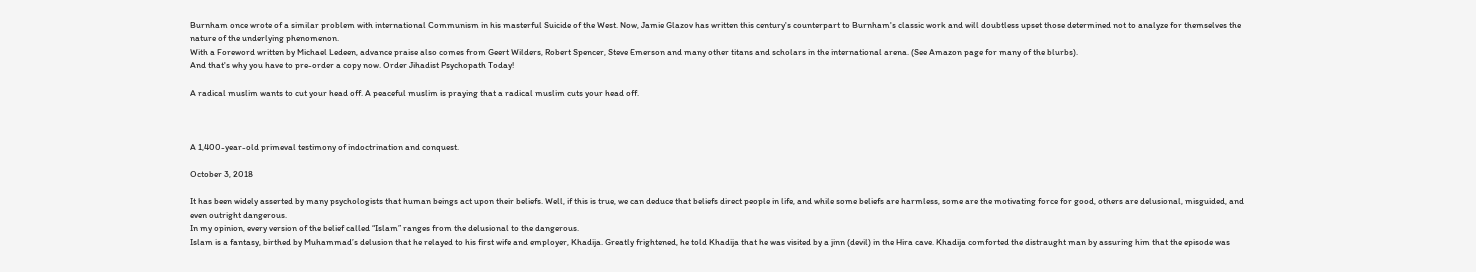Burnham once wrote of a similar problem with international Communism in his masterful Suicide of the West. Now, Jamie Glazov has written this century's counterpart to Burnham's classic work and will doubtless upset those determined not to analyze for themselves the nature of the underlying phenomenon.
With a Foreword written by Michael Ledeen, advance praise also comes from Geert Wilders, Robert Spencer, Steve Emerson and many other titans and scholars in the international arena. (See Amazon page for many of the blurbs).
And that's why you have to pre-order a copy now. Order Jihadist Psychopath Today!

A radical muslim wants to cut your head off. A peaceful muslim is praying that a radical muslim cuts your head off.



A 1,400-year-old primeval testimony of indoctrination and conquest.

October 3, 2018

It has been widely asserted by many psychologists that human beings act upon their beliefs. Well, if this is true, we can deduce that beliefs direct people in life, and while some beliefs are harmless, some are the motivating force for good, others are delusional, misguided, and even outright dangerous.
In my opinion, every version of the belief called “Islam” ranges from the delusional to the dangerous.
Islam is a fantasy, birthed by Muhammad’s delusion that he relayed to his first wife and employer, Khadija. Greatly frightened, he told Khadija that he was visited by a jinn (devil) in the Hira cave. Khadija comforted the distraught man by assuring him that the episode was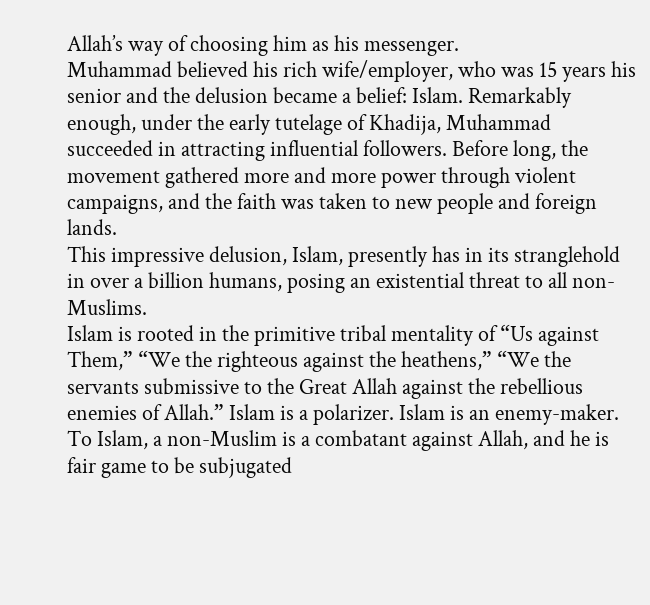Allah’s way of choosing him as his messenger.
Muhammad believed his rich wife/employer, who was 15 years his senior and the delusion became a belief: Islam. Remarkably enough, under the early tutelage of Khadija, Muhammad succeeded in attracting influential followers. Before long, the movement gathered more and more power through violent campaigns, and the faith was taken to new people and foreign lands.
This impressive delusion, Islam, presently has in its stranglehold in over a billion humans, posing an existential threat to all non-Muslims.
Islam is rooted in the primitive tribal mentality of “Us against Them,” “We the righteous against the heathens,” “We the servants submissive to the Great Allah against the rebellious enemies of Allah.” Islam is a polarizer. Islam is an enemy-maker. To Islam, a non-Muslim is a combatant against Allah, and he is fair game to be subjugated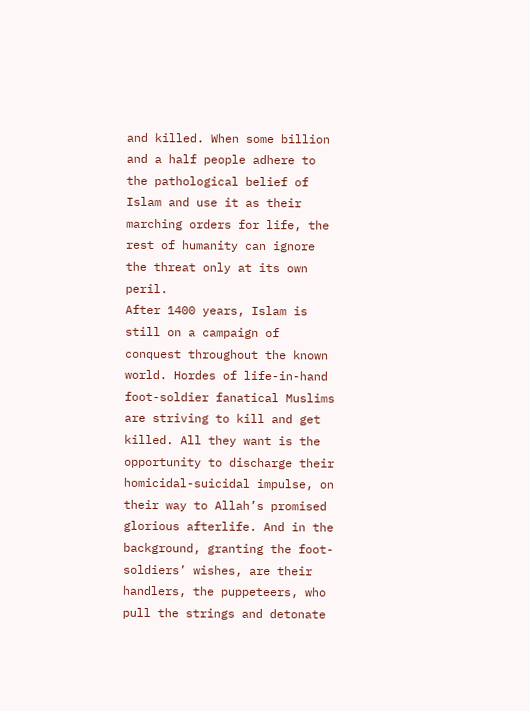and killed. When some billion and a half people adhere to the pathological belief of Islam and use it as their marching orders for life, the rest of humanity can ignore the threat only at its own peril.
After 1400 years, Islam is still on a campaign of conquest throughout the known world. Hordes of life-in-hand foot-soldier fanatical Muslims are striving to kill and get killed. All they want is the opportunity to discharge their homicidal-suicidal impulse, on their way to Allah’s promised glorious afterlife. And in the background, granting the foot-soldiers’ wishes, are their handlers, the puppeteers, who pull the strings and detonate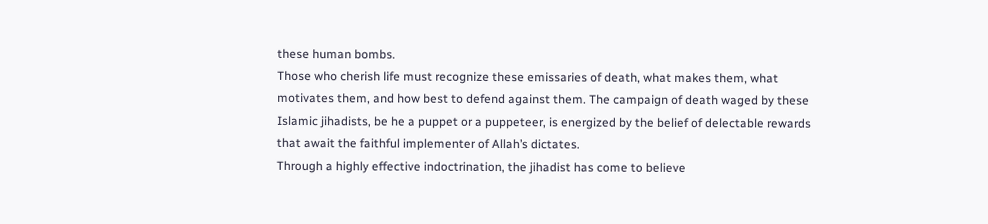these human bombs.
Those who cherish life must recognize these emissaries of death, what makes them, what motivates them, and how best to defend against them. The campaign of death waged by these Islamic jihadists, be he a puppet or a puppeteer, is energized by the belief of delectable rewards that await the faithful implementer of Allah’s dictates.
Through a highly effective indoctrination, the jihadist has come to believe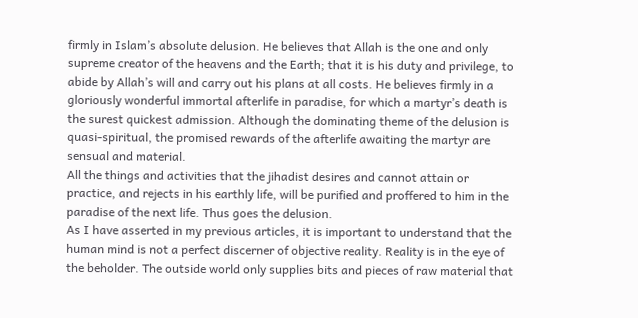firmly in Islam’s absolute delusion. He believes that Allah is the one and only supreme creator of the heavens and the Earth; that it is his duty and privilege, to abide by Allah’s will and carry out his plans at all costs. He believes firmly in a gloriously wonderful immortal afterlife in paradise, for which a martyr’s death is the surest quickest admission. Although the dominating theme of the delusion is quasi-spiritual, the promised rewards of the afterlife awaiting the martyr are sensual and material.
All the things and activities that the jihadist desires and cannot attain or practice, and rejects in his earthly life, will be purified and proffered to him in the paradise of the next life. Thus goes the delusion.
As I have asserted in my previous articles, it is important to understand that the human mind is not a perfect discerner of objective reality. Reality is in the eye of the beholder. The outside world only supplies bits and pieces of raw material that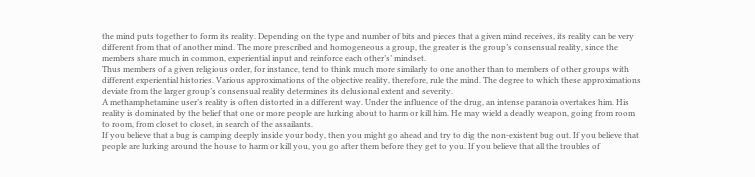the mind puts together to form its reality. Depending on the type and number of bits and pieces that a given mind receives, its reality can be very different from that of another mind. The more prescribed and homogeneous a group, the greater is the group’s consensual reality, since the members share much in common, experiential input and reinforce each other’s’ mindset.
Thus members of a given religious order, for instance, tend to think much more similarly to one another than to members of other groups with different experiential histories. Various approximations of the objective reality, therefore, rule the mind. The degree to which these approximations deviate from the larger group’s consensual reality determines its delusional extent and severity.
A methamphetamine user’s reality is often distorted in a different way. Under the influence of the drug, an intense paranoia overtakes him. His reality is dominated by the belief that one or more people are lurking about to harm or kill him. He may wield a deadly weapon, going from room to room, from closet to closet, in search of the assailants.
If you believe that a bug is camping deeply inside your body, then you might go ahead and try to dig the non-existent bug out. If you believe that people are lurking around the house to harm or kill you, you go after them before they get to you. If you believe that all the troubles of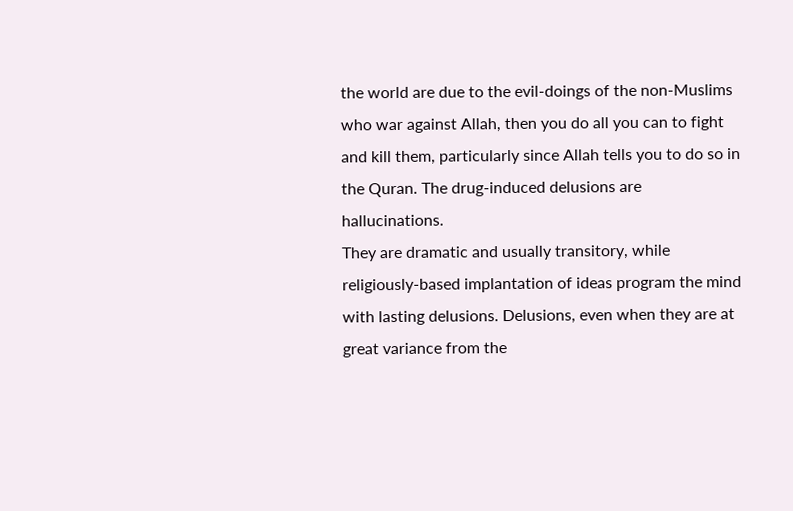the world are due to the evil-doings of the non-Muslims who war against Allah, then you do all you can to fight and kill them, particularly since Allah tells you to do so in the Quran. The drug-induced delusions are hallucinations.
They are dramatic and usually transitory, while religiously-based implantation of ideas program the mind with lasting delusions. Delusions, even when they are at great variance from the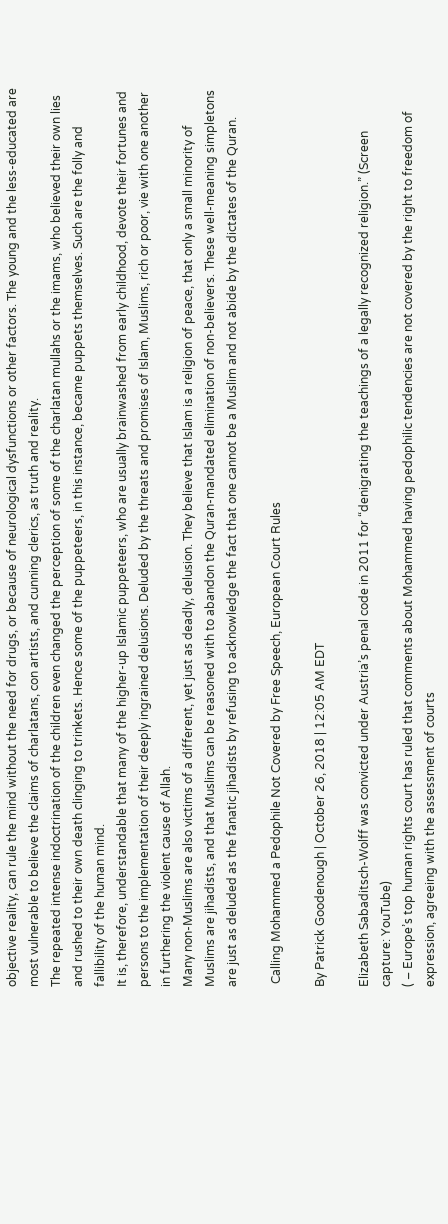objective reality, can rule the mind without the need for drugs, or because of neurological dysfunctions or other factors. The young and the less-educated are most vulnerable to believe the claims of charlatans, con artists, and cunning clerics, as truth and reality.
The repeated intense indoctrination of the children even changed the perception of some of the charlatan mullahs or the imams, who believed their own lies and rushed to their own death clinging to trinkets. Hence some of the puppeteers, in this instance, became puppets themselves. Such are the folly and fallibility of the human mind.
It is, therefore, understandable that many of the higher-up Islamic puppeteers, who are usually brainwashed from early childhood, devote their fortunes and persons to the implementation of their deeply ingrained delusions. Deluded by the threats and promises of Islam, Muslims, rich or poor, vie with one another in furthering the violent cause of Allah.
Many non-Muslims are also victims of a different, yet just as deadly, delusion. They believe that Islam is a religion of peace, that only a small minority of Muslims are jihadists, and that Muslims can be reasoned with to abandon the Quran-mandated elimination of non-believers. These well-meaning simpletons are just as deluded as the fanatic jihadists by refusing to acknowledge the fact that one cannot be a Muslim and not abide by the dictates of the Quran.

 Calling Mohammed a Pedophile Not Covered by Free Speech, European Court Rules

By Patrick Goodenough | October 26, 2018 | 12:05 AM EDT

Elizabeth Sabaditsch-Wolff was convicted under Austria’s penal code in 2011 for “denigrating the teachings of a legally recognized religion.” (Screen capture: YouTube)
( – Europe’s top human rights court has ruled that comments about Mohammed having pedophilic tendencies are not covered by the right to freedom of expression, agreeing with the assessment of courts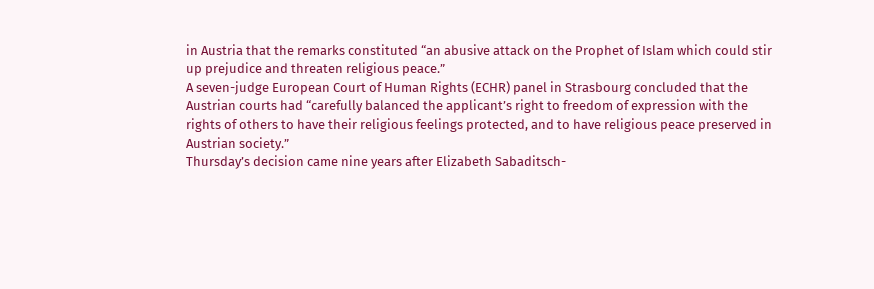in Austria that the remarks constituted “an abusive attack on the Prophet of Islam which could stir up prejudice and threaten religious peace.”
A seven-judge European Court of Human Rights (ECHR) panel in Strasbourg concluded that the Austrian courts had “carefully balanced the applicant’s right to freedom of expression with the rights of others to have their religious feelings protected, and to have religious peace preserved in Austrian society.”
Thursday’s decision came nine years after Elizabeth Sabaditsch-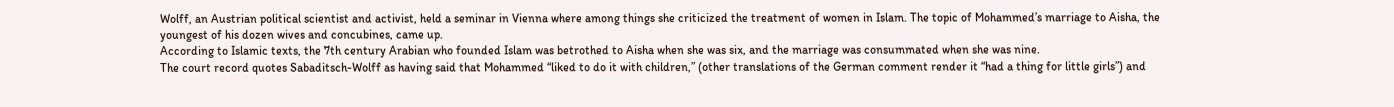Wolff, an Austrian political scientist and activist, held a seminar in Vienna where among things she criticized the treatment of women in Islam. The topic of Mohammed’s marriage to Aisha, the youngest of his dozen wives and concubines, came up.
According to Islamic texts, the 7th century Arabian who founded Islam was betrothed to Aisha when she was six, and the marriage was consummated when she was nine.
The court record quotes Sabaditsch-Wolff as having said that Mohammed “liked to do it with children,” (other translations of the German comment render it “had a thing for little girls”) and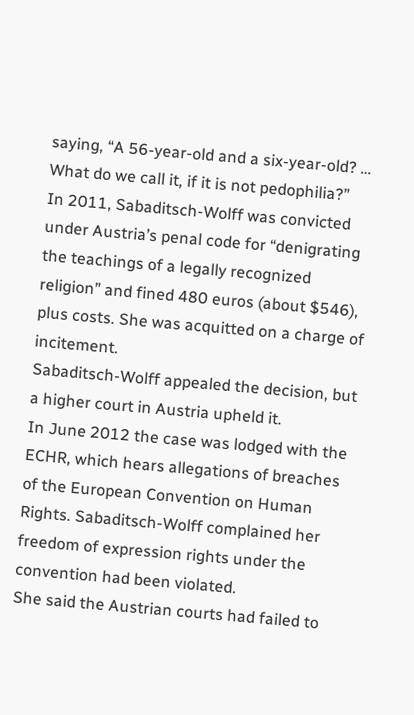saying, “A 56-year-old and a six-year-old? … What do we call it, if it is not pedophilia?”
In 2011, Sabaditsch-Wolff was convicted under Austria’s penal code for “denigrating the teachings of a legally recognized religion” and fined 480 euros (about $546), plus costs. She was acquitted on a charge of incitement.
Sabaditsch-Wolff appealed the decision, but a higher court in Austria upheld it.
In June 2012 the case was lodged with the ECHR, which hears allegations of breaches of the European Convention on Human Rights. Sabaditsch-Wolff complained her freedom of expression rights under the convention had been violated.
She said the Austrian courts had failed to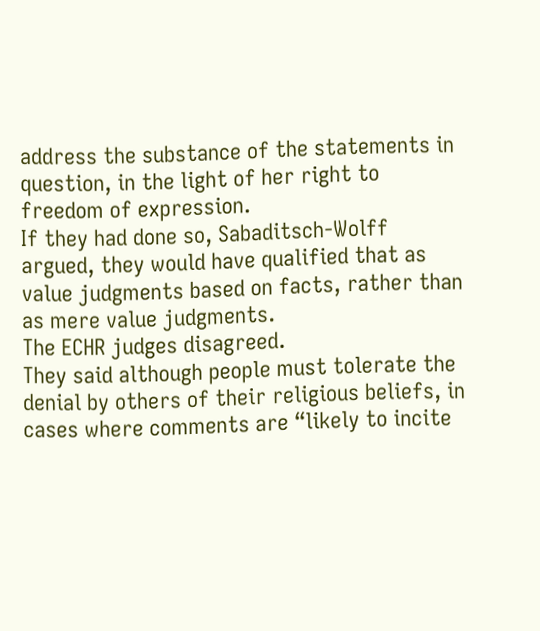address the substance of the statements in question, in the light of her right to freedom of expression.
If they had done so, Sabaditsch-Wolff argued, they would have qualified that as value judgments based on facts, rather than as mere value judgments.
The ECHR judges disagreed.
They said although people must tolerate the denial by others of their religious beliefs, in cases where comments are “likely to incite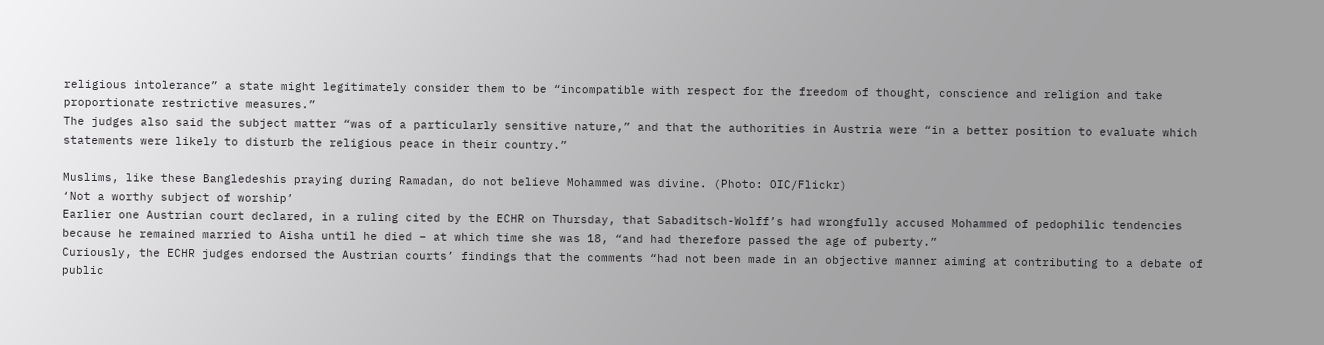religious intolerance” a state might legitimately consider them to be “incompatible with respect for the freedom of thought, conscience and religion and take proportionate restrictive measures.”
The judges also said the subject matter “was of a particularly sensitive nature,” and that the authorities in Austria were “in a better position to evaluate which statements were likely to disturb the religious peace in their country.”

Muslims, like these Bangledeshis praying during Ramadan, do not believe Mohammed was divine. (Photo: OIC/Flickr)
‘Not a worthy subject of worship’
Earlier one Austrian court declared, in a ruling cited by the ECHR on Thursday, that Sabaditsch-Wolff’s had wrongfully accused Mohammed of pedophilic tendencies because he remained married to Aisha until he died – at which time she was 18, “and had therefore passed the age of puberty.”
Curiously, the ECHR judges endorsed the Austrian courts’ findings that the comments “had not been made in an objective manner aiming at contributing to a debate of public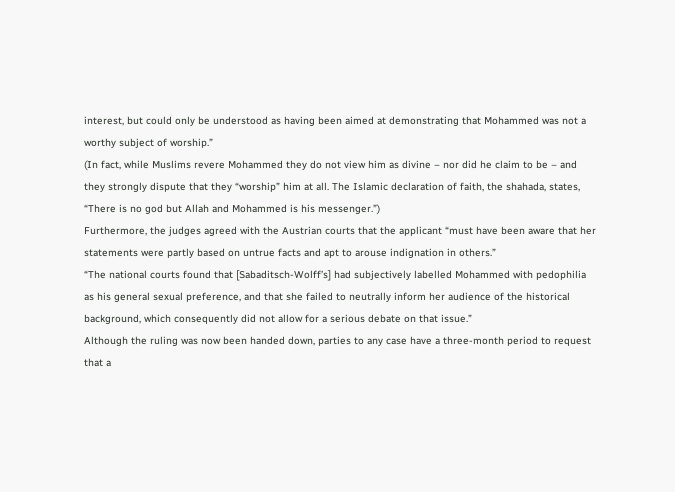interest, but could only be understood as having been aimed at demonstrating that Mohammed was not a worthy subject of worship.”
(In fact, while Muslims revere Mohammed they do not view him as divine – nor did he claim to be – and they strongly dispute that they “worship” him at all. The Islamic declaration of faith, the shahada, states, “There is no god but Allah and Mohammed is his messenger.”)
Furthermore, the judges agreed with the Austrian courts that the applicant “must have been aware that her statements were partly based on untrue facts and apt to arouse indignation in others.”
“The national courts found that [Sabaditsch-Wolff’s] had subjectively labelled Mohammed with pedophilia as his general sexual preference, and that she failed to neutrally inform her audience of the historical background, which consequently did not allow for a serious debate on that issue.”
Although the ruling was now been handed down, parties to any case have a three-month period to request that a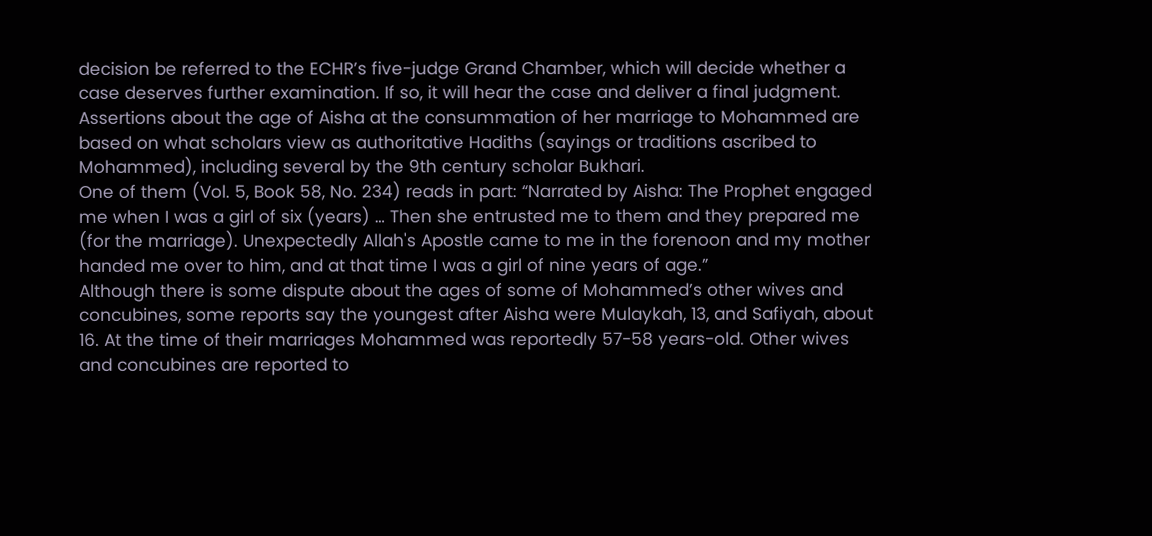decision be referred to the ECHR’s five-judge Grand Chamber, which will decide whether a case deserves further examination. If so, it will hear the case and deliver a final judgment.
Assertions about the age of Aisha at the consummation of her marriage to Mohammed are based on what scholars view as authoritative Hadiths (sayings or traditions ascribed to Mohammed), including several by the 9th century scholar Bukhari.
One of them (Vol. 5, Book 58, No. 234) reads in part: “Narrated by Aisha: The Prophet engaged me when I was a girl of six (years) … Then she entrusted me to them and they prepared me (for the marriage). Unexpectedly Allah's Apostle came to me in the forenoon and my mother handed me over to him, and at that time I was a girl of nine years of age.”
Although there is some dispute about the ages of some of Mohammed’s other wives and concubines, some reports say the youngest after Aisha were Mulaykah, 13, and Safiyah, about 16. At the time of their marriages Mohammed was reportedly 57-58 years-old. Other wives and concubines are reported to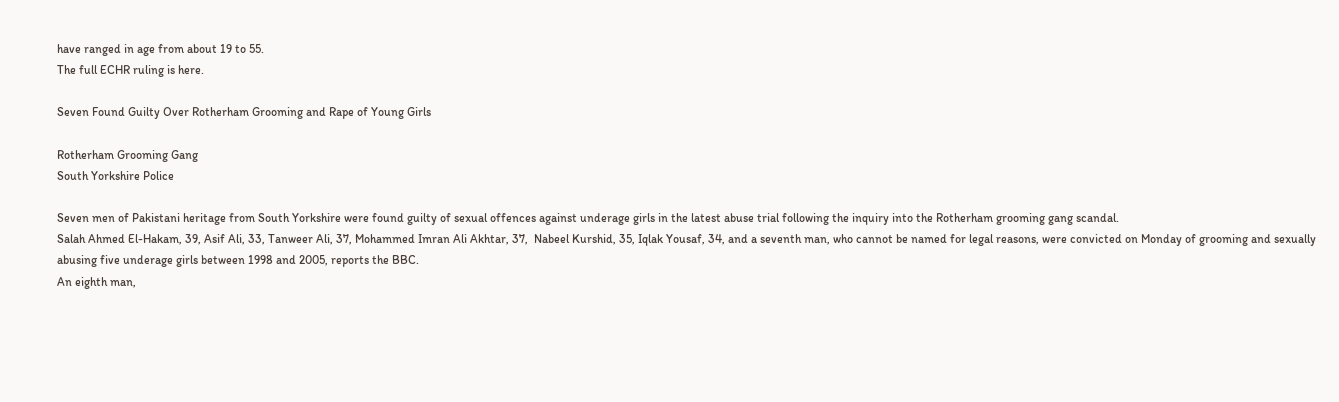have ranged in age from about 19 to 55.
The full ECHR ruling is here.

Seven Found Guilty Over Rotherham Grooming and Rape of Young Girls

Rotherham Grooming Gang
South Yorkshire Police

Seven men of Pakistani heritage from South Yorkshire were found guilty of sexual offences against underage girls in the latest abuse trial following the inquiry into the Rotherham grooming gang scandal.
Salah Ahmed El-Hakam, 39, Asif Ali, 33, Tanweer Ali, 37, Mohammed Imran Ali Akhtar, 37,  Nabeel Kurshid, 35, Iqlak Yousaf, 34, and a seventh man, who cannot be named for legal reasons, were convicted on Monday of grooming and sexually abusing five underage girls between 1998 and 2005, reports the BBC.
An eighth man,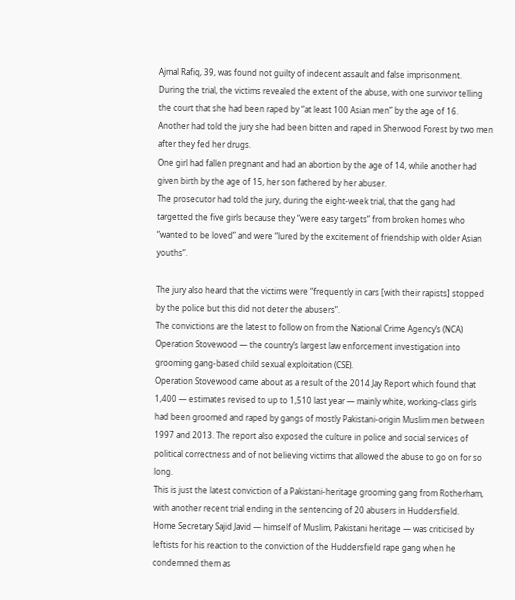Ajmal Rafiq, 39, was found not guilty of indecent assault and false imprisonment.
During the trial, the victims revealed the extent of the abuse, with one survivor telling the court that she had been raped by “at least 100 Asian men” by the age of 16.
Another had told the jury she had been bitten and raped in Sherwood Forest by two men after they fed her drugs.
One girl had fallen pregnant and had an abortion by the age of 14, while another had given birth by the age of 15, her son fathered by her abuser.
The prosecutor had told the jury, during the eight-week trial, that the gang had targetted the five girls because they “were easy targets” from broken homes who “wanted to be loved” and were “lured by the excitement of friendship with older Asian youths”.

The jury also heard that the victims were “frequently in cars [with their rapists] stopped by the police but this did not deter the abusers”.
The convictions are the latest to follow on from the National Crime Agency’s (NCA) Operation Stovewood — the country’s largest law enforcement investigation into grooming gang-based child sexual exploitation (CSE).
Operation Stovewood came about as a result of the 2014 Jay Report which found that 1,400 — estimates revised to up to 1,510 last year — mainly white, working-class girls had been groomed and raped by gangs of mostly Pakistani-origin Muslim men between 1997 and 2013. The report also exposed the culture in police and social services of political correctness and of not believing victims that allowed the abuse to go on for so long.
This is just the latest conviction of a Pakistani-heritage grooming gang from Rotherham, with another recent trial ending in the sentencing of 20 abusers in Huddersfield.
Home Secretary Sajid Javid — himself of Muslim, Pakistani heritage — was criticised by leftists for his reaction to the conviction of the Huddersfield rape gang when he condemned them as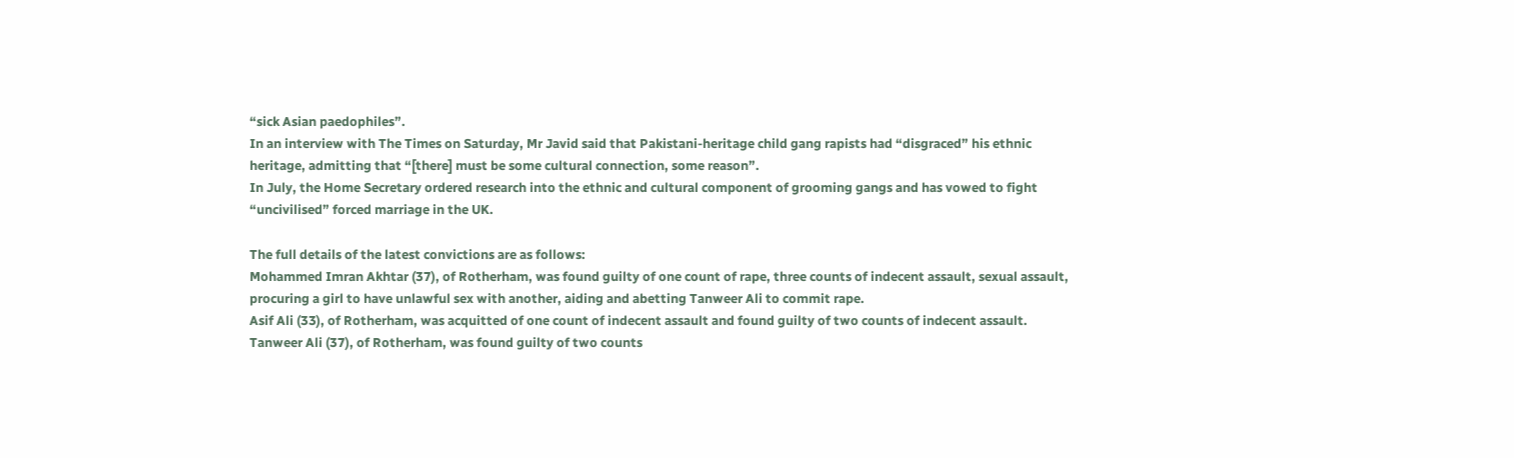“sick Asian paedophiles”.
In an interview with The Times on Saturday, Mr Javid said that Pakistani-heritage child gang rapists had “disgraced” his ethnic heritage, admitting that “[there] must be some cultural connection, some reason”.
In July, the Home Secretary ordered research into the ethnic and cultural component of grooming gangs and has vowed to fight “uncivilised” forced marriage in the UK.

The full details of the latest convictions are as follows:
Mohammed Imran Akhtar (37), of Rotherham, was found guilty of one count of rape, three counts of indecent assault, sexual assault, procuring a girl to have unlawful sex with another, aiding and abetting Tanweer Ali to commit rape.
Asif Ali (33), of Rotherham, was acquitted of one count of indecent assault and found guilty of two counts of indecent assault.
Tanweer Ali (37), of Rotherham, was found guilty of two counts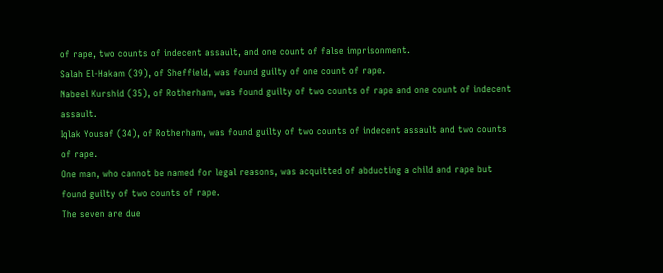of rape, two counts of indecent assault, and one count of false imprisonment.
Salah El-Hakam (39), of Sheffield, was found guilty of one count of rape.
Nabeel Kurshid (35), of Rotherham, was found guilty of two counts of rape and one count of indecent assault.
Iqlak Yousaf (34), of Rotherham, was found guilty of two counts of indecent assault and two counts of rape.
One man, who cannot be named for legal reasons, was acquitted of abducting a child and rape but found guilty of two counts of rape.
The seven are due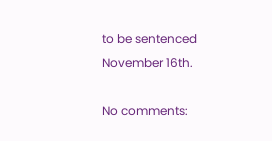to be sentenced November 16th.

No comments: